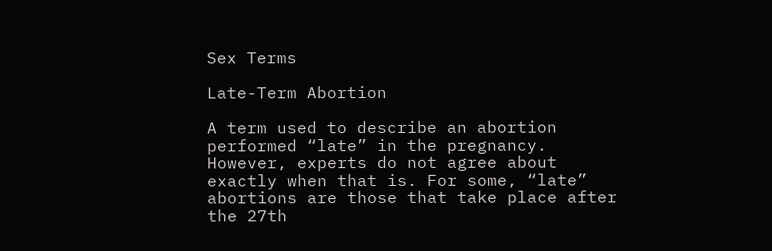Sex Terms

Late-Term Abortion

A term used to describe an abortion performed “late” in the pregnancy. However, experts do not agree about exactly when that is. For some, “late” abortions are those that take place after the 27th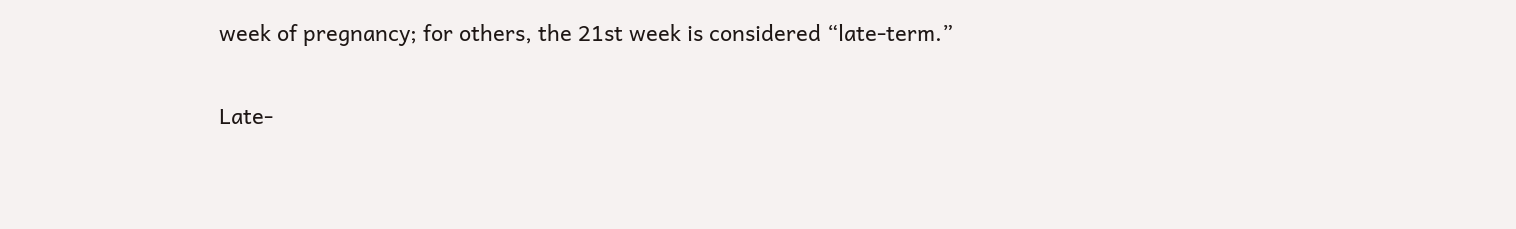week of pregnancy; for others, the 21st week is considered “late-term.”

Late-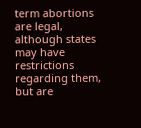term abortions are legal, although states may have restrictions regarding them, but are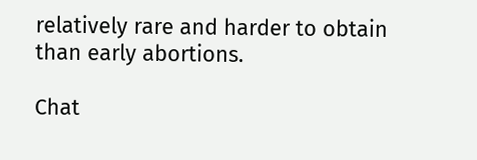relatively rare and harder to obtain than early abortions.

Chat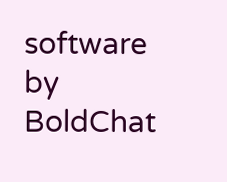software by BoldChat